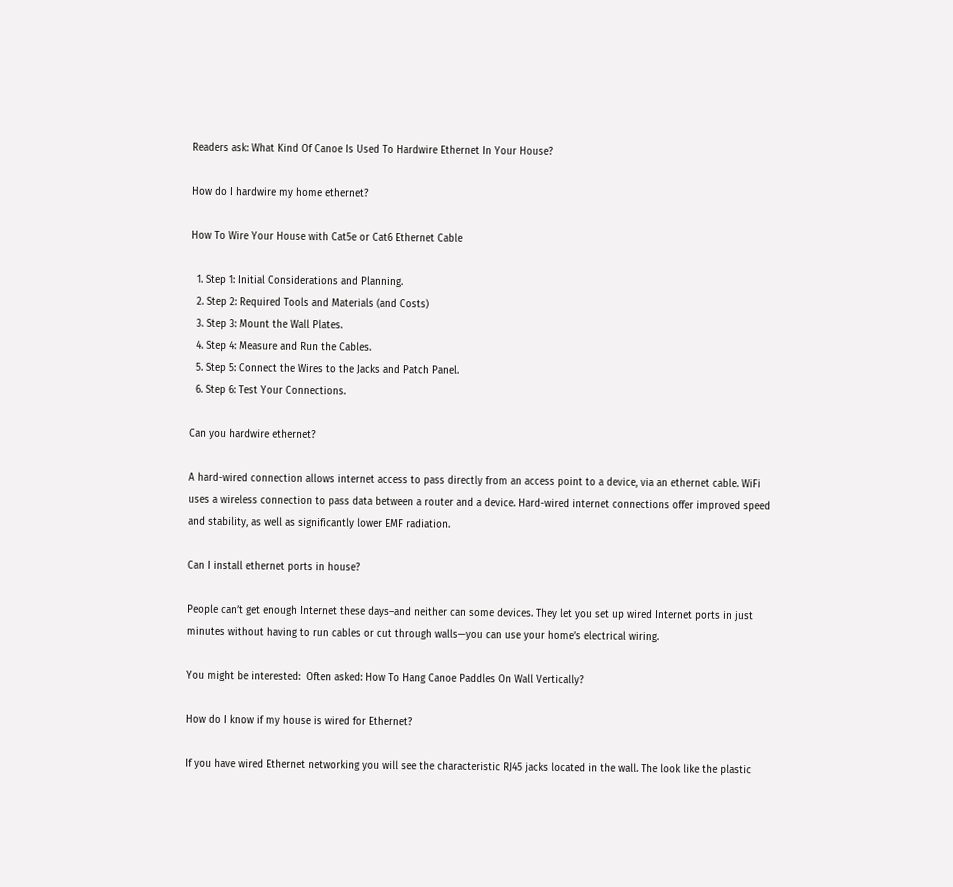Readers ask: What Kind Of Canoe Is Used To Hardwire Ethernet In Your House?

How do I hardwire my home ethernet?

How To Wire Your House with Cat5e or Cat6 Ethernet Cable

  1. Step 1: Initial Considerations and Planning.
  2. Step 2: Required Tools and Materials (and Costs)
  3. Step 3: Mount the Wall Plates.
  4. Step 4: Measure and Run the Cables.
  5. Step 5: Connect the Wires to the Jacks and Patch Panel.
  6. Step 6: Test Your Connections.

Can you hardwire ethernet?

A hard-wired connection allows internet access to pass directly from an access point to a device, via an ethernet cable. WiFi uses a wireless connection to pass data between a router and a device. Hard-wired internet connections offer improved speed and stability, as well as significantly lower EMF radiation.

Can I install ethernet ports in house?

People can’t get enough Internet these days–and neither can some devices. They let you set up wired Internet ports in just minutes without having to run cables or cut through walls—you can use your home’s electrical wiring.

You might be interested:  Often asked: How To Hang Canoe Paddles On Wall Vertically?

How do I know if my house is wired for Ethernet?

If you have wired Ethernet networking you will see the characteristic RJ45 jacks located in the wall. The look like the plastic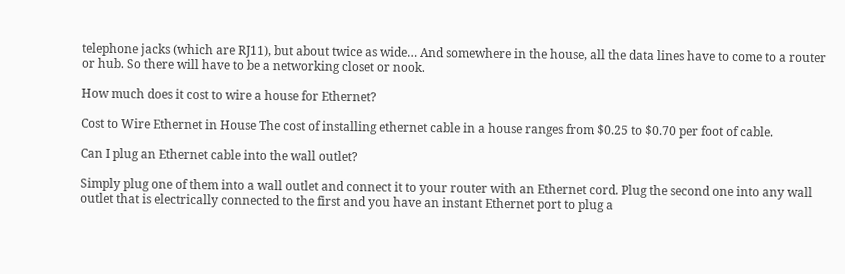telephone jacks (which are RJ11), but about twice as wide… And somewhere in the house, all the data lines have to come to a router or hub. So there will have to be a networking closet or nook.

How much does it cost to wire a house for Ethernet?

Cost to Wire Ethernet in House The cost of installing ethernet cable in a house ranges from $0.25 to $0.70 per foot of cable.

Can I plug an Ethernet cable into the wall outlet?

Simply plug one of them into a wall outlet and connect it to your router with an Ethernet cord. Plug the second one into any wall outlet that is electrically connected to the first and you have an instant Ethernet port to plug a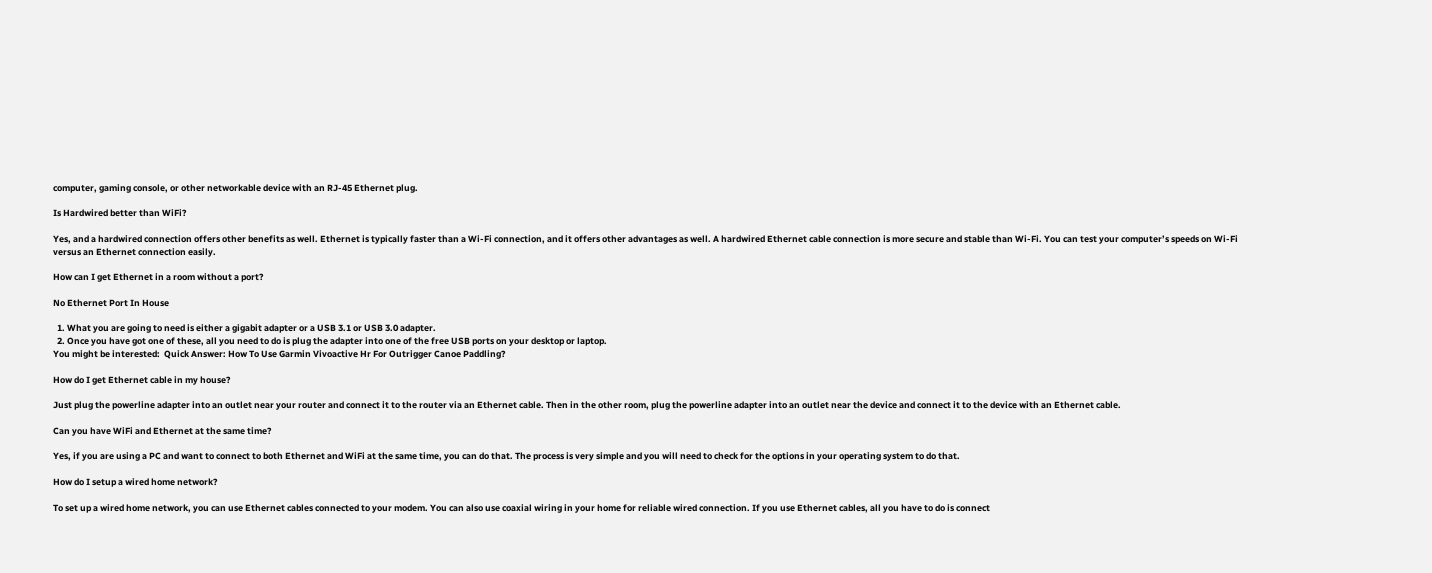computer, gaming console, or other networkable device with an RJ-45 Ethernet plug.

Is Hardwired better than WiFi?

Yes, and a hardwired connection offers other benefits as well. Ethernet is typically faster than a Wi-Fi connection, and it offers other advantages as well. A hardwired Ethernet cable connection is more secure and stable than Wi-Fi. You can test your computer’s speeds on Wi-Fi versus an Ethernet connection easily.

How can I get Ethernet in a room without a port?

No Ethernet Port In House

  1. What you are going to need is either a gigabit adapter or a USB 3.1 or USB 3.0 adapter.
  2. Once you have got one of these, all you need to do is plug the adapter into one of the free USB ports on your desktop or laptop.
You might be interested:  Quick Answer: How To Use Garmin Vivoactive Hr For Outrigger Canoe Paddling?

How do I get Ethernet cable in my house?

Just plug the powerline adapter into an outlet near your router and connect it to the router via an Ethernet cable. Then in the other room, plug the powerline adapter into an outlet near the device and connect it to the device with an Ethernet cable.

Can you have WiFi and Ethernet at the same time?

Yes, if you are using a PC and want to connect to both Ethernet and WiFi at the same time, you can do that. The process is very simple and you will need to check for the options in your operating system to do that.

How do I setup a wired home network?

To set up a wired home network, you can use Ethernet cables connected to your modem. You can also use coaxial wiring in your home for reliable wired connection. If you use Ethernet cables, all you have to do is connect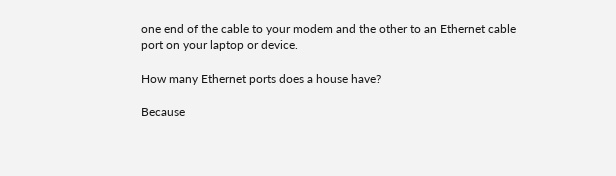one end of the cable to your modem and the other to an Ethernet cable port on your laptop or device.

How many Ethernet ports does a house have?

Because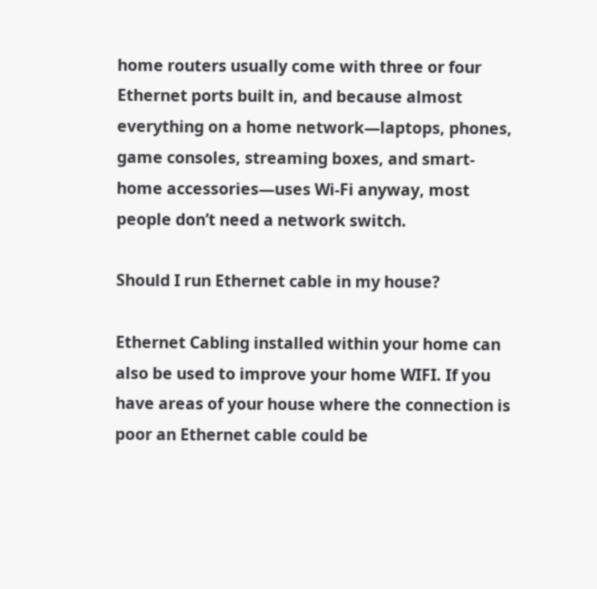home routers usually come with three or four Ethernet ports built in, and because almost everything on a home network—laptops, phones, game consoles, streaming boxes, and smart-home accessories—uses Wi-Fi anyway, most people don’t need a network switch.

Should I run Ethernet cable in my house?

Ethernet Cabling installed within your home can also be used to improve your home WIFI. If you have areas of your house where the connection is poor an Ethernet cable could be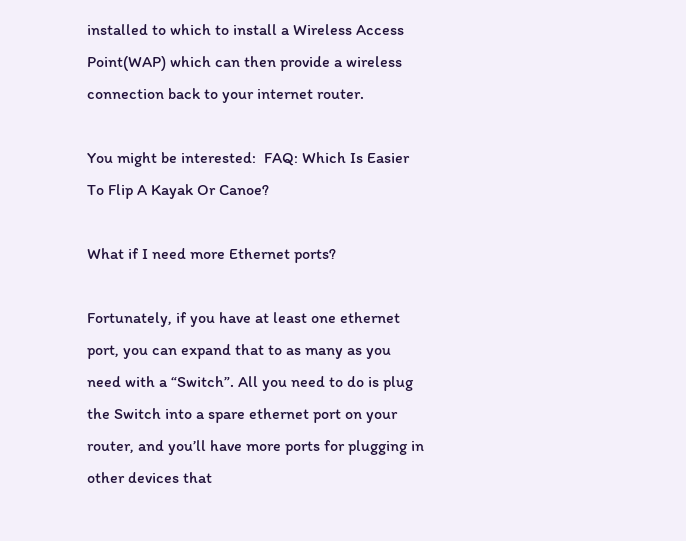installed to which to install a Wireless Access Point(WAP) which can then provide a wireless connection back to your internet router.

You might be interested:  FAQ: Which Is Easier To Flip A Kayak Or Canoe?

What if I need more Ethernet ports?

Fortunately, if you have at least one ethernet port, you can expand that to as many as you need with a “Switch”. All you need to do is plug the Switch into a spare ethernet port on your router, and you’ll have more ports for plugging in other devices that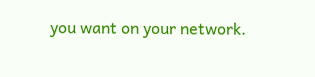you want on your network.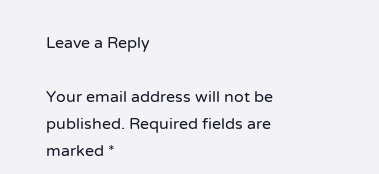Leave a Reply

Your email address will not be published. Required fields are marked *